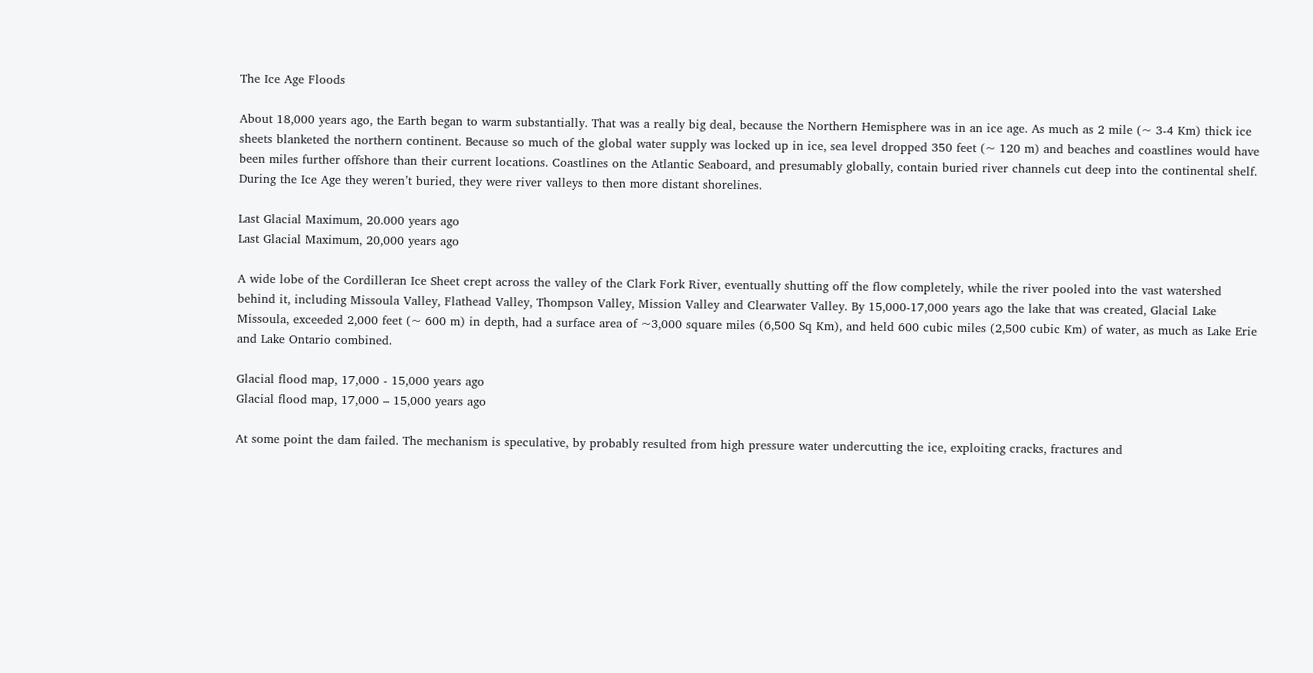The Ice Age Floods

About 18,000 years ago, the Earth began to warm substantially. That was a really big deal, because the Northern Hemisphere was in an ice age. As much as 2 mile (~ 3-4 Km) thick ice sheets blanketed the northern continent. Because so much of the global water supply was locked up in ice, sea level dropped 350 feet (~ 120 m) and beaches and coastlines would have been miles further offshore than their current locations. Coastlines on the Atlantic Seaboard, and presumably globally, contain buried river channels cut deep into the continental shelf. During the Ice Age they weren’t buried, they were river valleys to then more distant shorelines.

Last Glacial Maximum, 20.000 years ago
Last Glacial Maximum, 20,000 years ago

A wide lobe of the Cordilleran Ice Sheet crept across the valley of the Clark Fork River, eventually shutting off the flow completely, while the river pooled into the vast watershed behind it, including Missoula Valley, Flathead Valley, Thompson Valley, Mission Valley and Clearwater Valley. By 15,000-17,000 years ago the lake that was created, Glacial Lake Missoula, exceeded 2,000 feet (~ 600 m) in depth, had a surface area of ~3,000 square miles (6,500 Sq Km), and held 600 cubic miles (2,500 cubic Km) of water, as much as Lake Erie and Lake Ontario combined.

Glacial flood map, 17,000 - 15,000 years ago
Glacial flood map, 17,000 – 15,000 years ago

At some point the dam failed. The mechanism is speculative, by probably resulted from high pressure water undercutting the ice, exploiting cracks, fractures and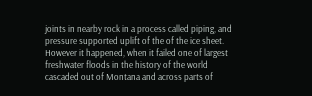joints in nearby rock in a process called piping, and pressure supported uplift of the of the ice sheet. However it happened, when it failed one of largest freshwater floods in the history of the world cascaded out of Montana and across parts of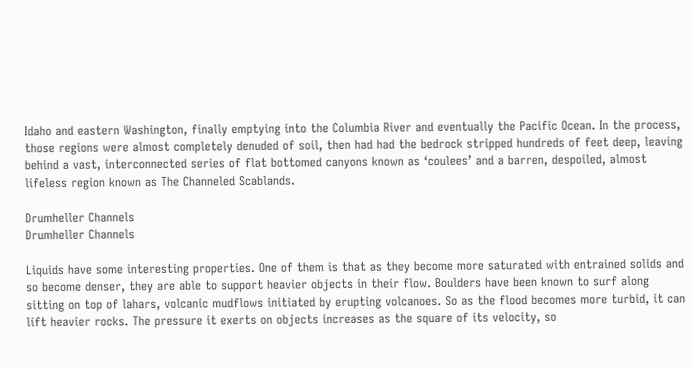Idaho and eastern Washington, finally emptying into the Columbia River and eventually the Pacific Ocean. In the process, those regions were almost completely denuded of soil, then had had the bedrock stripped hundreds of feet deep, leaving behind a vast, interconnected series of flat bottomed canyons known as ‘coulees’ and a barren, despoiled, almost lifeless region known as The Channeled Scablands.

Drumheller Channels
Drumheller Channels

Liquids have some interesting properties. One of them is that as they become more saturated with entrained solids and so become denser, they are able to support heavier objects in their flow. Boulders have been known to surf along sitting on top of lahars, volcanic mudflows initiated by erupting volcanoes. So as the flood becomes more turbid, it can lift heavier rocks. The pressure it exerts on objects increases as the square of its velocity, so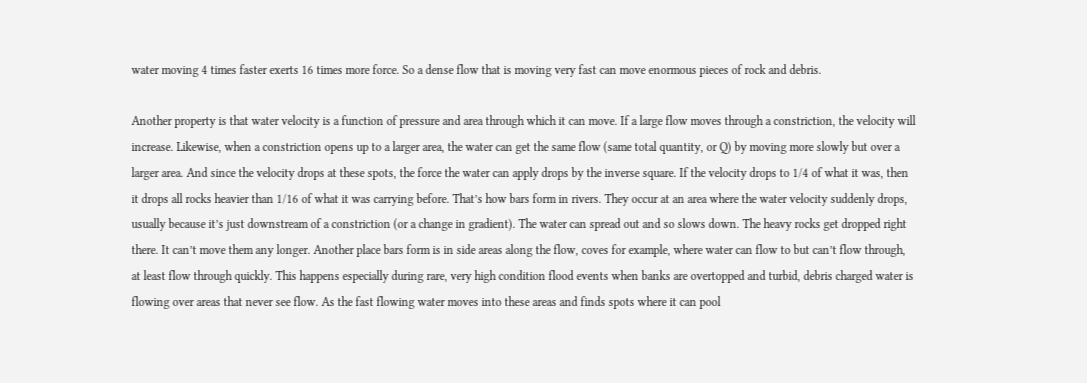water moving 4 times faster exerts 16 times more force. So a dense flow that is moving very fast can move enormous pieces of rock and debris.

Another property is that water velocity is a function of pressure and area through which it can move. If a large flow moves through a constriction, the velocity will increase. Likewise, when a constriction opens up to a larger area, the water can get the same flow (same total quantity, or Q) by moving more slowly but over a larger area. And since the velocity drops at these spots, the force the water can apply drops by the inverse square. If the velocity drops to 1/4 of what it was, then it drops all rocks heavier than 1/16 of what it was carrying before. That’s how bars form in rivers. They occur at an area where the water velocity suddenly drops, usually because it’s just downstream of a constriction (or a change in gradient). The water can spread out and so slows down. The heavy rocks get dropped right there. It can’t move them any longer. Another place bars form is in side areas along the flow, coves for example, where water can flow to but can’t flow through, at least flow through quickly. This happens especially during rare, very high condition flood events when banks are overtopped and turbid, debris charged water is flowing over areas that never see flow. As the fast flowing water moves into these areas and finds spots where it can pool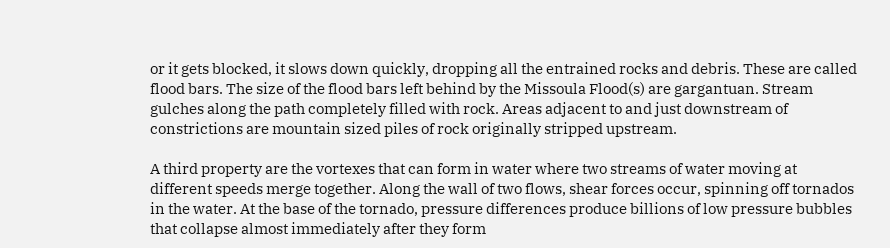or it gets blocked, it slows down quickly, dropping all the entrained rocks and debris. These are called flood bars. The size of the flood bars left behind by the Missoula Flood(s) are gargantuan. Stream gulches along the path completely filled with rock. Areas adjacent to and just downstream of constrictions are mountain sized piles of rock originally stripped upstream.

A third property are the vortexes that can form in water where two streams of water moving at different speeds merge together. Along the wall of two flows, shear forces occur, spinning off tornados in the water. At the base of the tornado, pressure differences produce billions of low pressure bubbles that collapse almost immediately after they form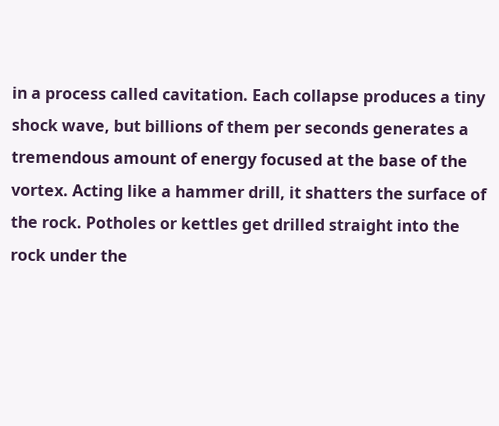in a process called cavitation. Each collapse produces a tiny shock wave, but billions of them per seconds generates a tremendous amount of energy focused at the base of the vortex. Acting like a hammer drill, it shatters the surface of the rock. Potholes or kettles get drilled straight into the rock under the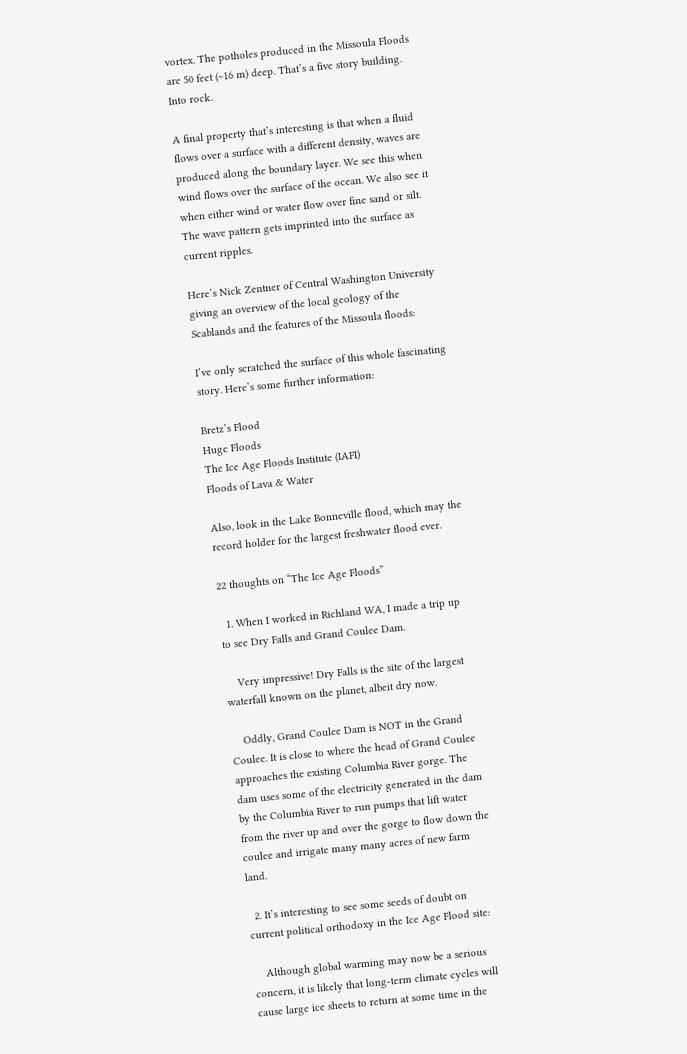vortex. The potholes produced in the Missoula Floods are 50 feet (~16 m) deep. That’s a five story building. Into rock.

A final property that’s interesting is that when a fluid flows over a surface with a different density, waves are produced along the boundary layer. We see this when wind flows over the surface of the ocean. We also see it when either wind or water flow over fine sand or silt. The wave pattern gets imprinted into the surface as current ripples.

Here’s Nick Zentner of Central Washington University giving an overview of the local geology of the Scablands and the features of the Missoula floods:

I’ve only scratched the surface of this whole fascinating story. Here’s some further information:

Bretz’s Flood
Huge Floods
The Ice Age Floods Institute (IAFI)
Floods of Lava & Water

Also, look in the Lake Bonneville flood, which may the record holder for the largest freshwater flood ever.

22 thoughts on “The Ice Age Floods”

  1. When I worked in Richland WA, I made a trip up to see Dry Falls and Grand Coulee Dam.

    Very impressive! Dry Falls is the site of the largest waterfall known on the planet, albeit dry now.

    Oddly, Grand Coulee Dam is NOT in the Grand Coulee. It is close to where the head of Grand Coulee approaches the existing Columbia River gorge. The dam uses some of the electricity generated in the dam by the Columbia River to run pumps that lift water from the river up and over the gorge to flow down the coulee and irrigate many many acres of new farm land.

  2. It’s interesting to see some seeds of doubt on current political orthodoxy in the Ice Age Flood site:

    Although global warming may now be a serious concern, it is likely that long-term climate cycles will cause large ice sheets to return at some time in the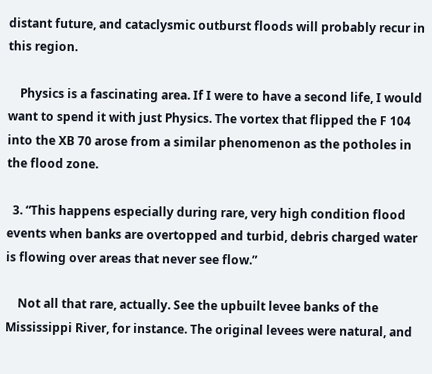distant future, and cataclysmic outburst floods will probably recur in this region.

    Physics is a fascinating area. If I were to have a second life, I would want to spend it with just Physics. The vortex that flipped the F 104 into the XB 70 arose from a similar phenomenon as the potholes in the flood zone.

  3. “This happens especially during rare, very high condition flood events when banks are overtopped and turbid, debris charged water is flowing over areas that never see flow.”

    Not all that rare, actually. See the upbuilt levee banks of the Mississippi River, for instance. The original levees were natural, and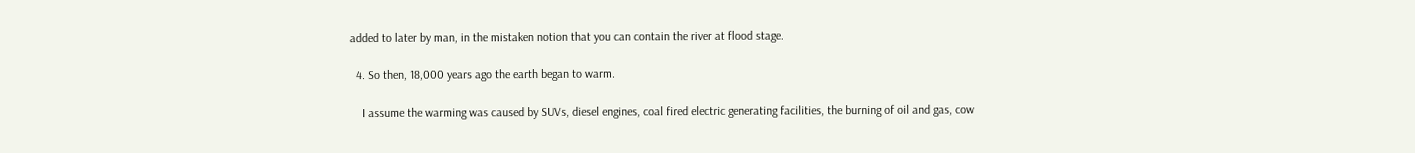added to later by man, in the mistaken notion that you can contain the river at flood stage.

  4. So then, 18,000 years ago the earth began to warm.

    I assume the warming was caused by SUVs, diesel engines, coal fired electric generating facilities, the burning of oil and gas, cow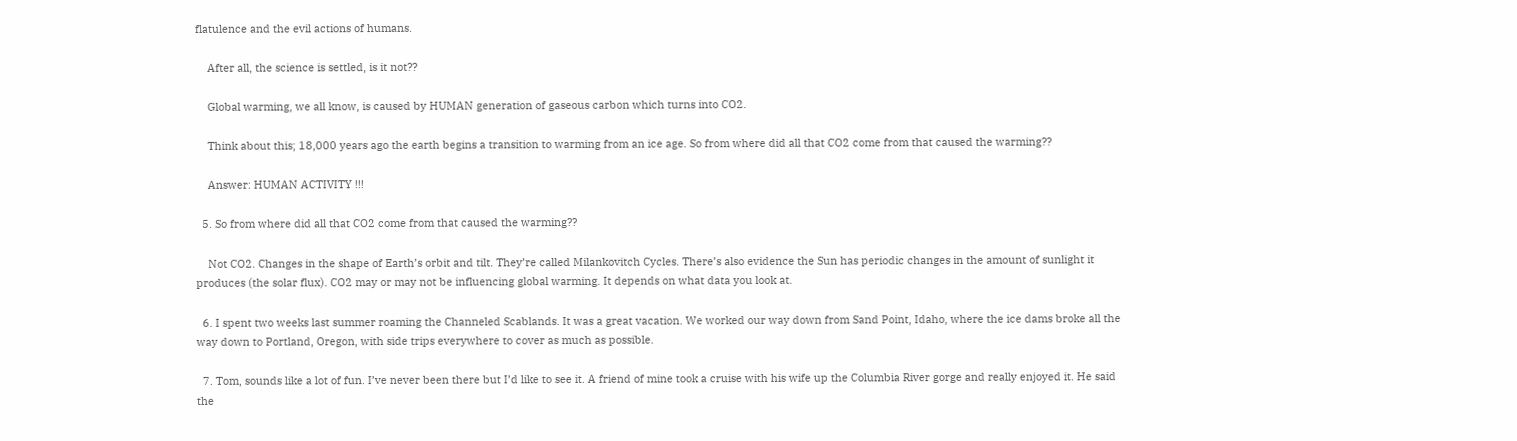flatulence and the evil actions of humans.

    After all, the science is settled, is it not??

    Global warming, we all know, is caused by HUMAN generation of gaseous carbon which turns into CO2.

    Think about this; 18,000 years ago the earth begins a transition to warming from an ice age. So from where did all that CO2 come from that caused the warming??

    Answer: HUMAN ACTIVITY !!!

  5. So from where did all that CO2 come from that caused the warming??

    Not CO2. Changes in the shape of Earth’s orbit and tilt. They’re called Milankovitch Cycles. There’s also evidence the Sun has periodic changes in the amount of sunlight it produces (the solar flux). CO2 may or may not be influencing global warming. It depends on what data you look at.

  6. I spent two weeks last summer roaming the Channeled Scablands. It was a great vacation. We worked our way down from Sand Point, Idaho, where the ice dams broke all the way down to Portland, Oregon, with side trips everywhere to cover as much as possible.

  7. Tom, sounds like a lot of fun. I’ve never been there but I’d like to see it. A friend of mine took a cruise with his wife up the Columbia River gorge and really enjoyed it. He said the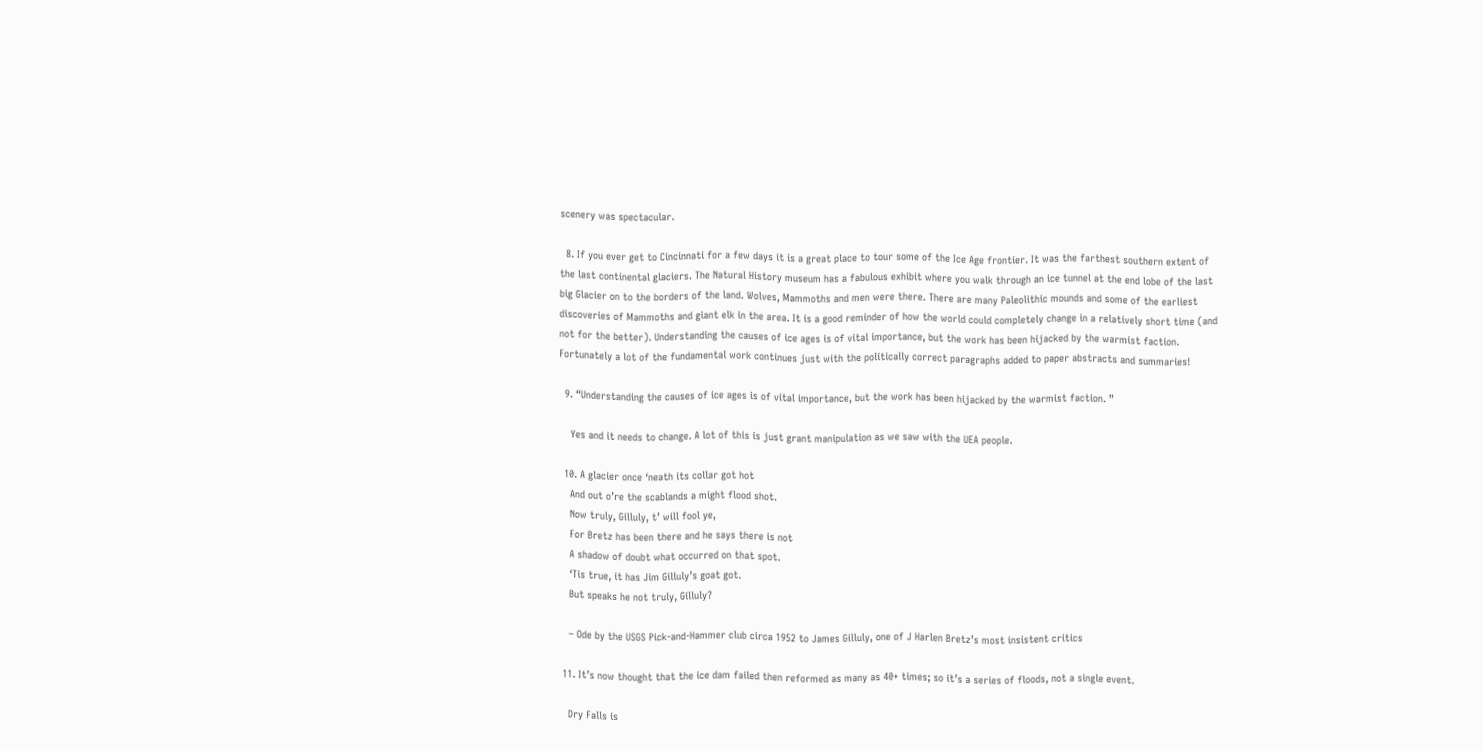scenery was spectacular.

  8. If you ever get to Cincinnati for a few days it is a great place to tour some of the Ice Age frontier. It was the farthest southern extent of the last continental glaciers. The Natural History museum has a fabulous exhibit where you walk through an ice tunnel at the end lobe of the last big Glacier on to the borders of the land. Wolves, Mammoths and men were there. There are many Paleolithic mounds and some of the earliest discoveries of Mammoths and giant elk in the area. It is a good reminder of how the world could completely change in a relatively short time (and not for the better). Understanding the causes of ice ages is of vital importance, but the work has been hijacked by the warmist faction. Fortunately a lot of the fundamental work continues just with the politically correct paragraphs added to paper abstracts and summaries!

  9. “Understanding the causes of ice ages is of vital importance, but the work has been hijacked by the warmist faction. ”

    Yes and it needs to change. A lot of this is just grant manipulation as we saw with the UEA people.

  10. A glacier once ‘neath its collar got hot
    And out o’re the scablands a might flood shot.
    Now truly, Gilluly, t’ will fool ye,
    For Bretz has been there and he says there is not
    A shadow of doubt what occurred on that spot.
    ‘Tis true, it has Jim Gilluly’s goat got.
    But speaks he not truly, Gilluly?

    – Ode by the USGS Pick-and-Hammer club circa 1952 to James Gilluly, one of J Harlen Bretz’s most insistent critics

  11. It’s now thought that the ice dam failed then reformed as many as 40+ times; so it’s a series of floods, not a single event.

    Dry Falls is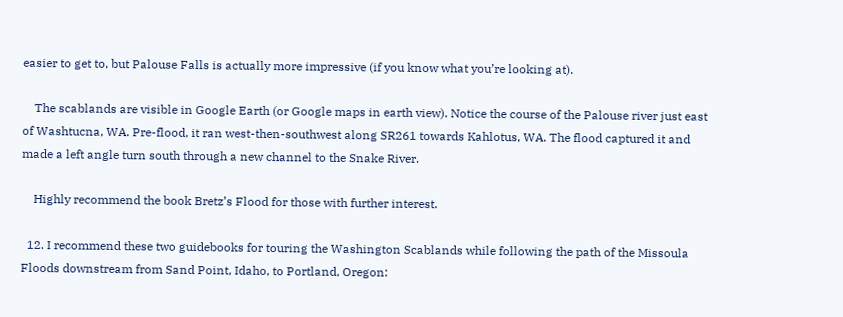easier to get to, but Palouse Falls is actually more impressive (if you know what you’re looking at).

    The scablands are visible in Google Earth (or Google maps in earth view). Notice the course of the Palouse river just east of Washtucna, WA. Pre-flood, it ran west-then-southwest along SR261 towards Kahlotus, WA. The flood captured it and made a left angle turn south through a new channel to the Snake River.

    Highly recommend the book Bretz’s Flood for those with further interest.

  12. I recommend these two guidebooks for touring the Washington Scablands while following the path of the Missoula Floods downstream from Sand Point, Idaho, to Portland, Oregon: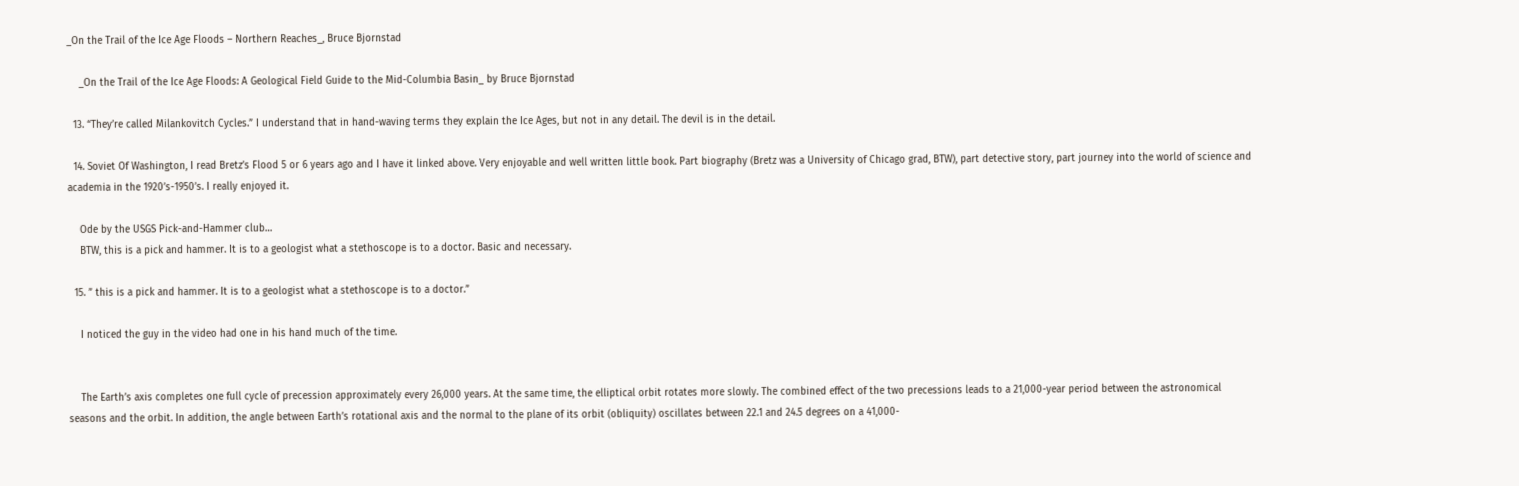_On the Trail of the Ice Age Floods – Northern Reaches_, Bruce Bjornstad

    _On the Trail of the Ice Age Floods: A Geological Field Guide to the Mid-Columbia Basin_ by Bruce Bjornstad

  13. “They’re called Milankovitch Cycles.” I understand that in hand-waving terms they explain the Ice Ages, but not in any detail. The devil is in the detail.

  14. Soviet Of Washington, I read Bretz’s Flood 5 or 6 years ago and I have it linked above. Very enjoyable and well written little book. Part biography (Bretz was a University of Chicago grad, BTW), part detective story, part journey into the world of science and academia in the 1920’s-1950’s. I really enjoyed it.

    Ode by the USGS Pick-and-Hammer club…
    BTW, this is a pick and hammer. It is to a geologist what a stethoscope is to a doctor. Basic and necessary.

  15. ” this is a pick and hammer. It is to a geologist what a stethoscope is to a doctor.”

    I noticed the guy in the video had one in his hand much of the time.


    The Earth’s axis completes one full cycle of precession approximately every 26,000 years. At the same time, the elliptical orbit rotates more slowly. The combined effect of the two precessions leads to a 21,000-year period between the astronomical seasons and the orbit. In addition, the angle between Earth’s rotational axis and the normal to the plane of its orbit (obliquity) oscillates between 22.1 and 24.5 degrees on a 41,000-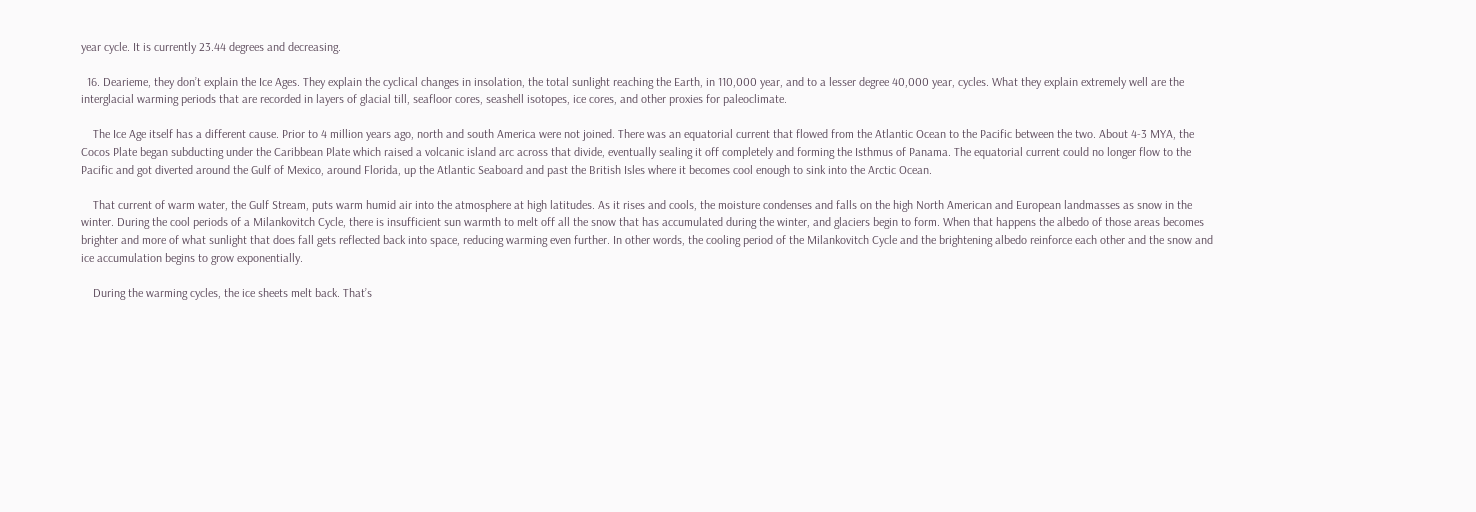year cycle. It is currently 23.44 degrees and decreasing.

  16. Dearieme, they don’t explain the Ice Ages. They explain the cyclical changes in insolation, the total sunlight reaching the Earth, in 110,000 year, and to a lesser degree 40,000 year, cycles. What they explain extremely well are the interglacial warming periods that are recorded in layers of glacial till, seafloor cores, seashell isotopes, ice cores, and other proxies for paleoclimate.

    The Ice Age itself has a different cause. Prior to 4 million years ago, north and south America were not joined. There was an equatorial current that flowed from the Atlantic Ocean to the Pacific between the two. About 4-3 MYA, the Cocos Plate began subducting under the Caribbean Plate which raised a volcanic island arc across that divide, eventually sealing it off completely and forming the Isthmus of Panama. The equatorial current could no longer flow to the Pacific and got diverted around the Gulf of Mexico, around Florida, up the Atlantic Seaboard and past the British Isles where it becomes cool enough to sink into the Arctic Ocean.

    That current of warm water, the Gulf Stream, puts warm humid air into the atmosphere at high latitudes. As it rises and cools, the moisture condenses and falls on the high North American and European landmasses as snow in the winter. During the cool periods of a Milankovitch Cycle, there is insufficient sun warmth to melt off all the snow that has accumulated during the winter, and glaciers begin to form. When that happens the albedo of those areas becomes brighter and more of what sunlight that does fall gets reflected back into space, reducing warming even further. In other words, the cooling period of the Milankovitch Cycle and the brightening albedo reinforce each other and the snow and ice accumulation begins to grow exponentially.

    During the warming cycles, the ice sheets melt back. That’s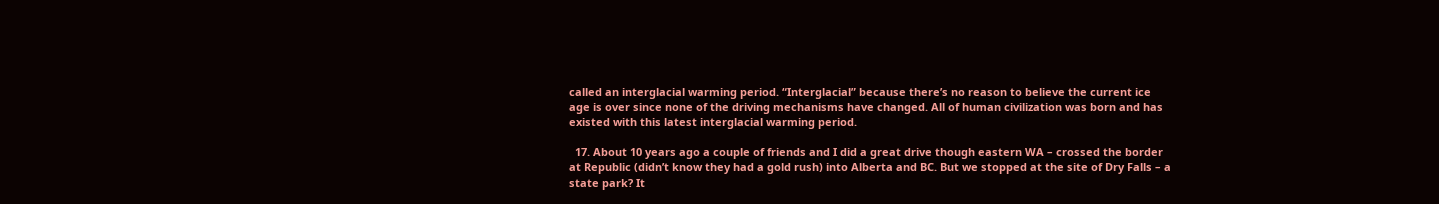called an interglacial warming period. “Interglacial” because there’s no reason to believe the current ice age is over since none of the driving mechanisms have changed. All of human civilization was born and has existed with this latest interglacial warming period.

  17. About 10 years ago a couple of friends and I did a great drive though eastern WA – crossed the border at Republic (didn’t know they had a gold rush) into Alberta and BC. But we stopped at the site of Dry Falls – a state park? It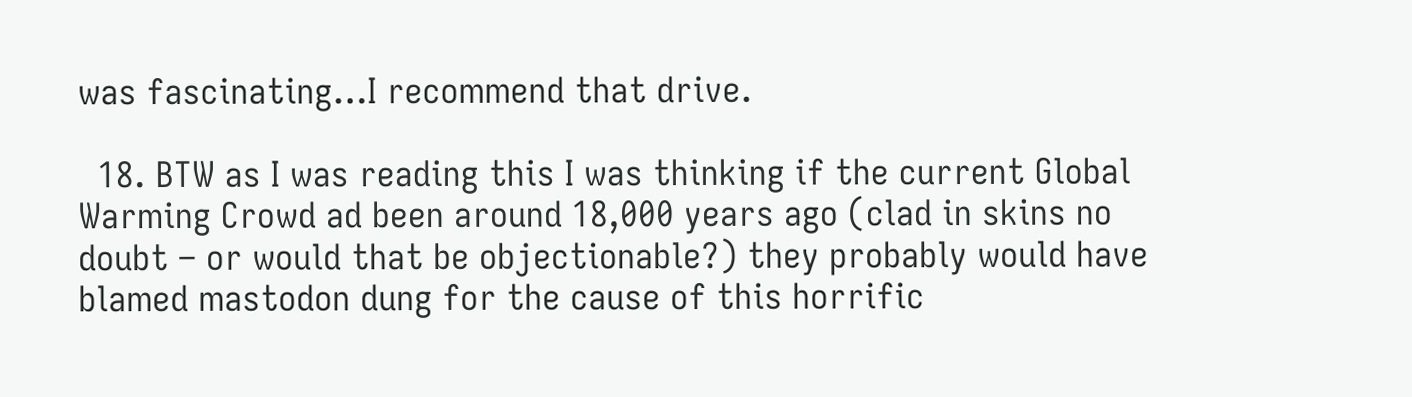was fascinating…I recommend that drive.

  18. BTW as I was reading this I was thinking if the current Global Warming Crowd ad been around 18,000 years ago (clad in skins no doubt – or would that be objectionable?) they probably would have blamed mastodon dung for the cause of this horrific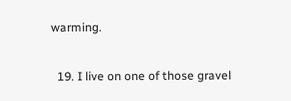warming.

  19. I live on one of those gravel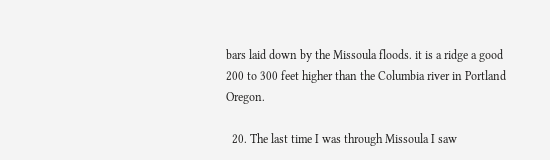bars laid down by the Missoula floods. it is a ridge a good 200 to 300 feet higher than the Columbia river in Portland Oregon.

  20. The last time I was through Missoula I saw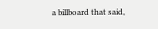a billboard that said,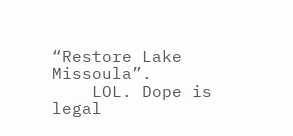“Restore Lake Missoula”.
    LOL. Dope is legal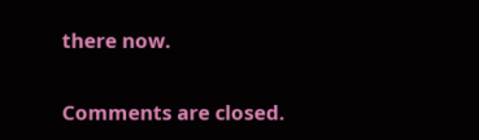there now.

Comments are closed.